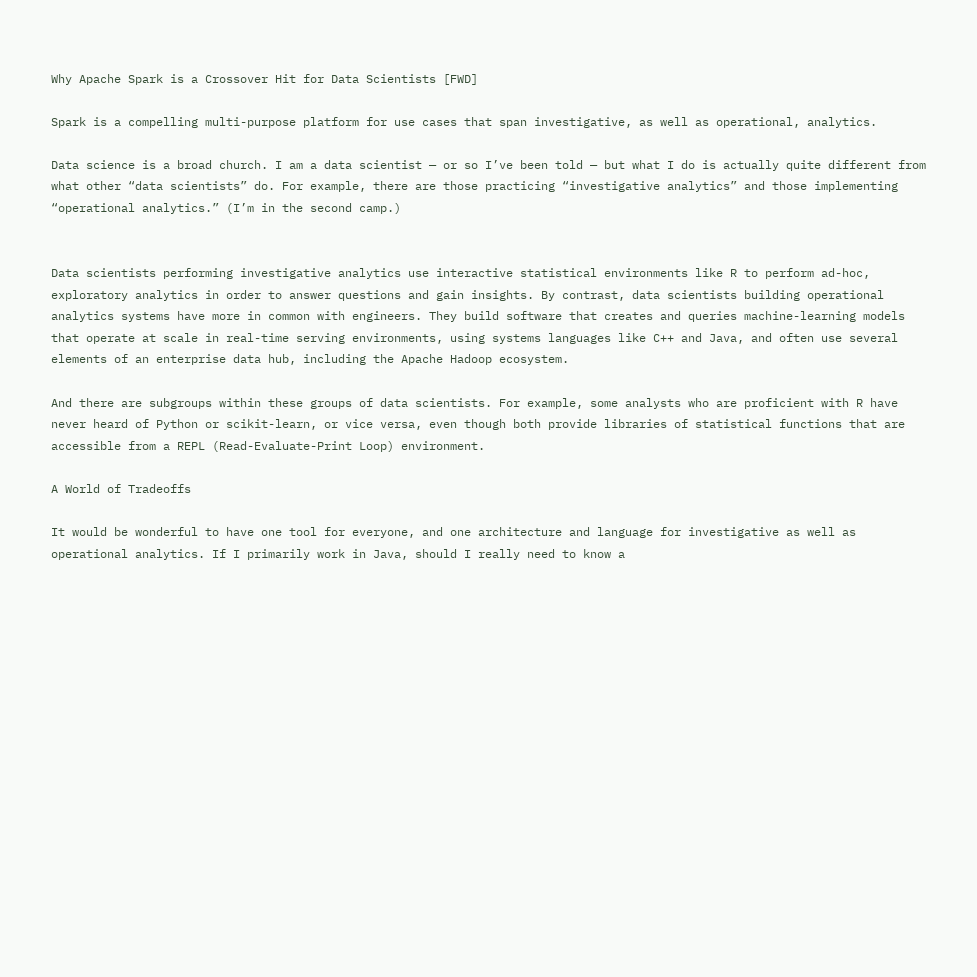Why Apache Spark is a Crossover Hit for Data Scientists [FWD]

Spark is a compelling multi-purpose platform for use cases that span investigative, as well as operational, analytics.

Data science is a broad church. I am a data scientist — or so I’ve been told — but what I do is actually quite different from what other “data scientists” do. For example, there are those practicing “investigative analytics” and those implementing “operational analytics.” (I’m in the second camp.)


Data scientists performing investigative analytics use interactive statistical environments like R to perform ad-hoc, exploratory analytics in order to answer questions and gain insights. By contrast, data scientists building operational analytics systems have more in common with engineers. They build software that creates and queries machine-learning models that operate at scale in real-time serving environments, using systems languages like C++ and Java, and often use several elements of an enterprise data hub, including the Apache Hadoop ecosystem.

And there are subgroups within these groups of data scientists. For example, some analysts who are proficient with R have never heard of Python or scikit-learn, or vice versa, even though both provide libraries of statistical functions that are accessible from a REPL (Read-Evaluate-Print Loop) environment.

A World of Tradeoffs

It would be wonderful to have one tool for everyone, and one architecture and language for investigative as well as operational analytics. If I primarily work in Java, should I really need to know a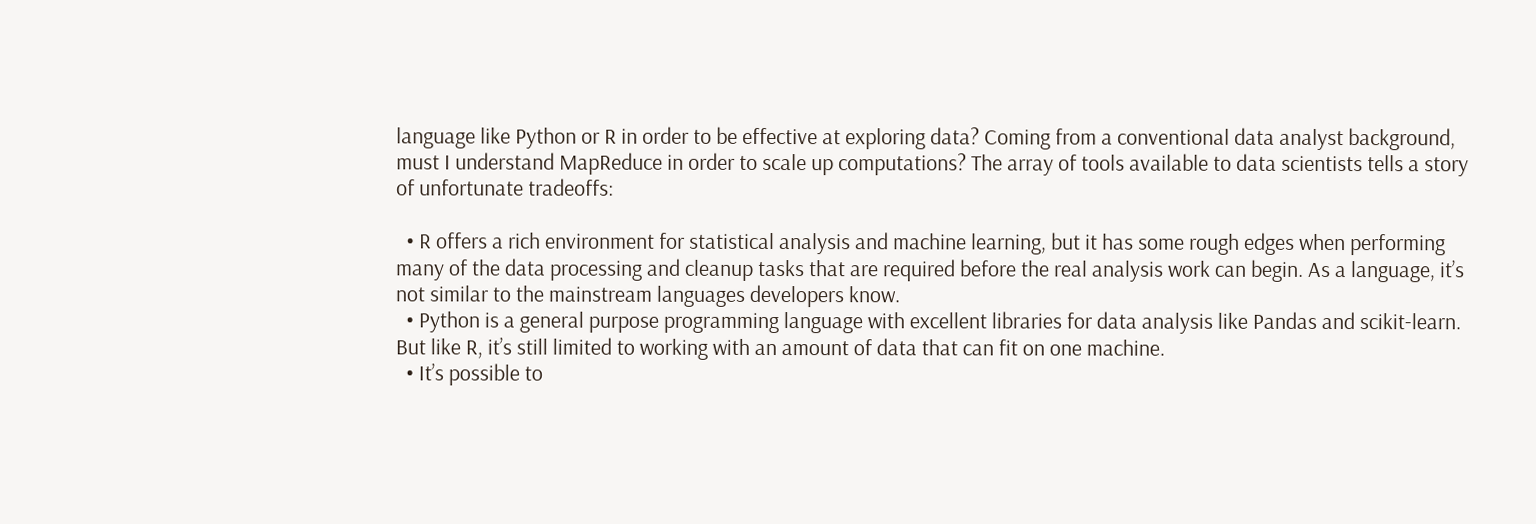language like Python or R in order to be effective at exploring data? Coming from a conventional data analyst background, must I understand MapReduce in order to scale up computations? The array of tools available to data scientists tells a story of unfortunate tradeoffs:

  • R offers a rich environment for statistical analysis and machine learning, but it has some rough edges when performing many of the data processing and cleanup tasks that are required before the real analysis work can begin. As a language, it’s not similar to the mainstream languages developers know.
  • Python is a general purpose programming language with excellent libraries for data analysis like Pandas and scikit-learn. But like R, it’s still limited to working with an amount of data that can fit on one machine.
  • It’s possible to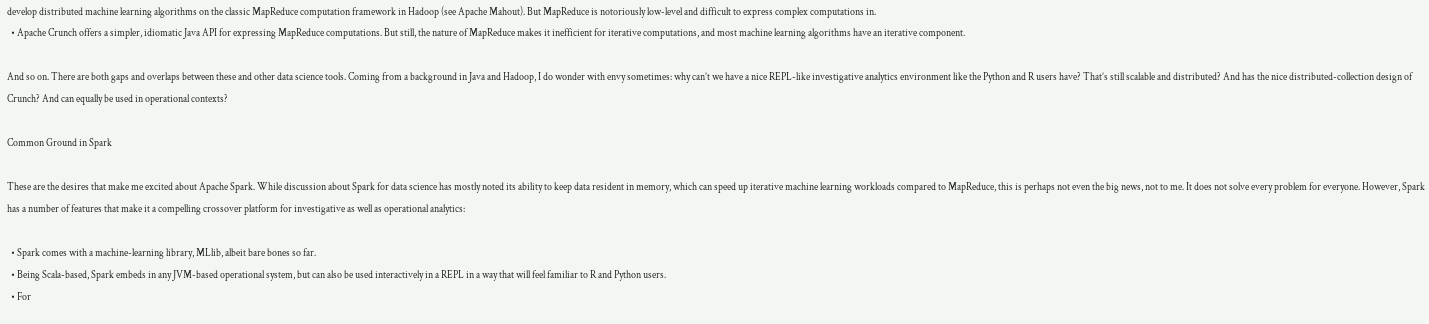develop distributed machine learning algorithms on the classic MapReduce computation framework in Hadoop (see Apache Mahout). But MapReduce is notoriously low-level and difficult to express complex computations in.
  • Apache Crunch offers a simpler, idiomatic Java API for expressing MapReduce computations. But still, the nature of MapReduce makes it inefficient for iterative computations, and most machine learning algorithms have an iterative component.

And so on. There are both gaps and overlaps between these and other data science tools. Coming from a background in Java and Hadoop, I do wonder with envy sometimes: why can’t we have a nice REPL-like investigative analytics environment like the Python and R users have? That’s still scalable and distributed? And has the nice distributed-collection design of Crunch? And can equally be used in operational contexts?

Common Ground in Spark

These are the desires that make me excited about Apache Spark. While discussion about Spark for data science has mostly noted its ability to keep data resident in memory, which can speed up iterative machine learning workloads compared to MapReduce, this is perhaps not even the big news, not to me. It does not solve every problem for everyone. However, Spark has a number of features that make it a compelling crossover platform for investigative as well as operational analytics:

  • Spark comes with a machine-learning library, MLlib, albeit bare bones so far.
  • Being Scala-based, Spark embeds in any JVM-based operational system, but can also be used interactively in a REPL in a way that will feel familiar to R and Python users.
  • For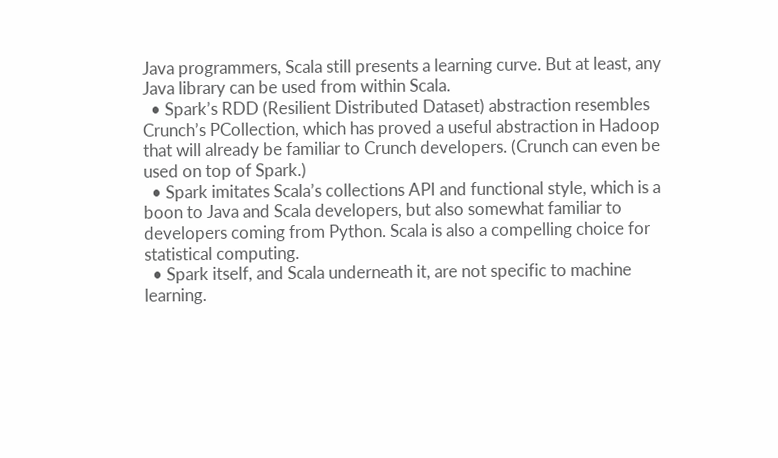Java programmers, Scala still presents a learning curve. But at least, any Java library can be used from within Scala.
  • Spark’s RDD (Resilient Distributed Dataset) abstraction resembles Crunch’s PCollection, which has proved a useful abstraction in Hadoop that will already be familiar to Crunch developers. (Crunch can even be used on top of Spark.)
  • Spark imitates Scala’s collections API and functional style, which is a boon to Java and Scala developers, but also somewhat familiar to developers coming from Python. Scala is also a compelling choice for statistical computing.
  • Spark itself, and Scala underneath it, are not specific to machine learning.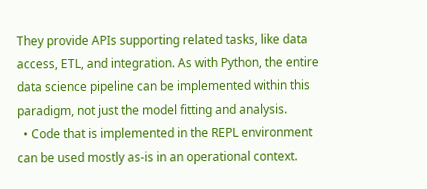They provide APIs supporting related tasks, like data access, ETL, and integration. As with Python, the entire data science pipeline can be implemented within this paradigm, not just the model fitting and analysis.
  • Code that is implemented in the REPL environment can be used mostly as-is in an operational context.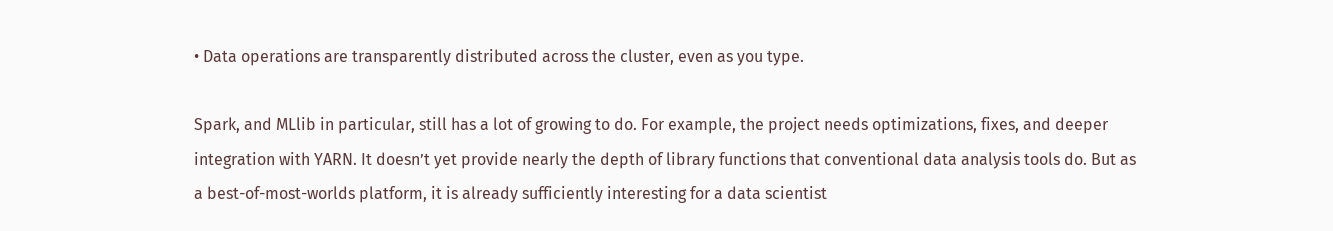• Data operations are transparently distributed across the cluster, even as you type.

Spark, and MLlib in particular, still has a lot of growing to do. For example, the project needs optimizations, fixes, and deeper integration with YARN. It doesn’t yet provide nearly the depth of library functions that conventional data analysis tools do. But as a best-of-most-worlds platform, it is already sufficiently interesting for a data scientist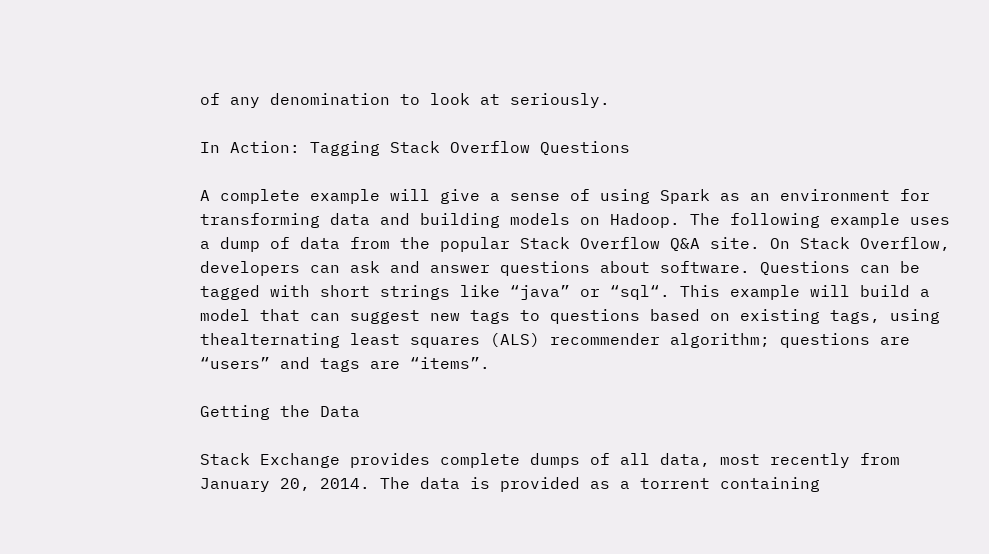of any denomination to look at seriously.

In Action: Tagging Stack Overflow Questions

A complete example will give a sense of using Spark as an environment for transforming data and building models on Hadoop. The following example uses a dump of data from the popular Stack Overflow Q&A site. On Stack Overflow, developers can ask and answer questions about software. Questions can be tagged with short strings like “java” or “sql“. This example will build a model that can suggest new tags to questions based on existing tags, using thealternating least squares (ALS) recommender algorithm; questions are “users” and tags are “items”.

Getting the Data

Stack Exchange provides complete dumps of all data, most recently from January 20, 2014. The data is provided as a torrent containing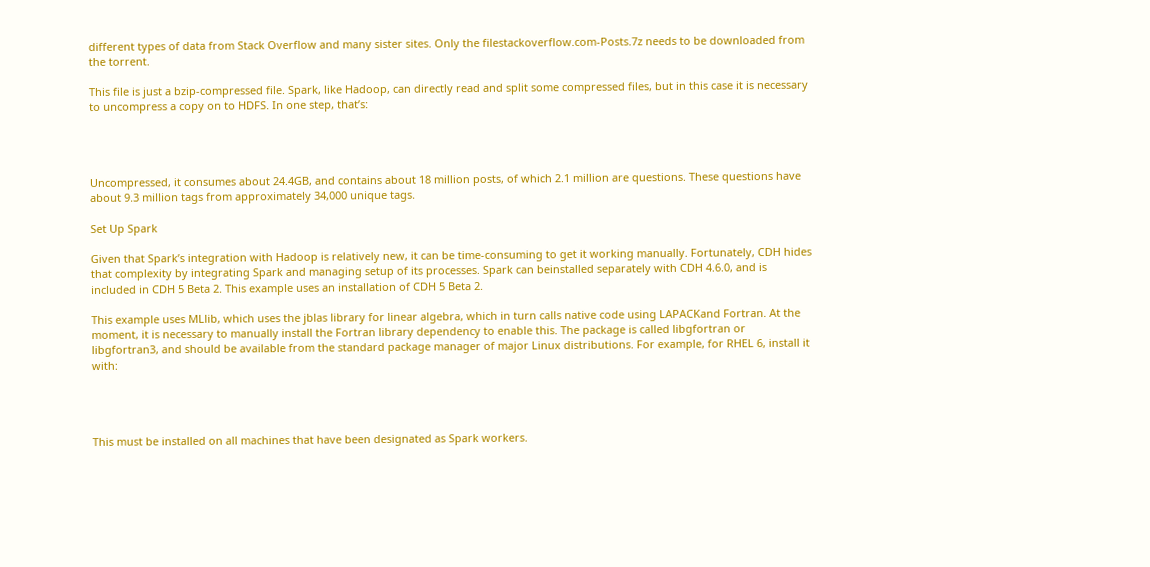different types of data from Stack Overflow and many sister sites. Only the filestackoverflow.com-Posts.7z needs to be downloaded from the torrent.

This file is just a bzip-compressed file. Spark, like Hadoop, can directly read and split some compressed files, but in this case it is necessary to uncompress a copy on to HDFS. In one step, that’s:




Uncompressed, it consumes about 24.4GB, and contains about 18 million posts, of which 2.1 million are questions. These questions have about 9.3 million tags from approximately 34,000 unique tags.

Set Up Spark

Given that Spark’s integration with Hadoop is relatively new, it can be time-consuming to get it working manually. Fortunately, CDH hides that complexity by integrating Spark and managing setup of its processes. Spark can beinstalled separately with CDH 4.6.0, and is included in CDH 5 Beta 2. This example uses an installation of CDH 5 Beta 2.

This example uses MLlib, which uses the jblas library for linear algebra, which in turn calls native code using LAPACKand Fortran. At the moment, it is necessary to manually install the Fortran library dependency to enable this. The package is called libgfortran or libgfortran3, and should be available from the standard package manager of major Linux distributions. For example, for RHEL 6, install it with:




This must be installed on all machines that have been designated as Spark workers.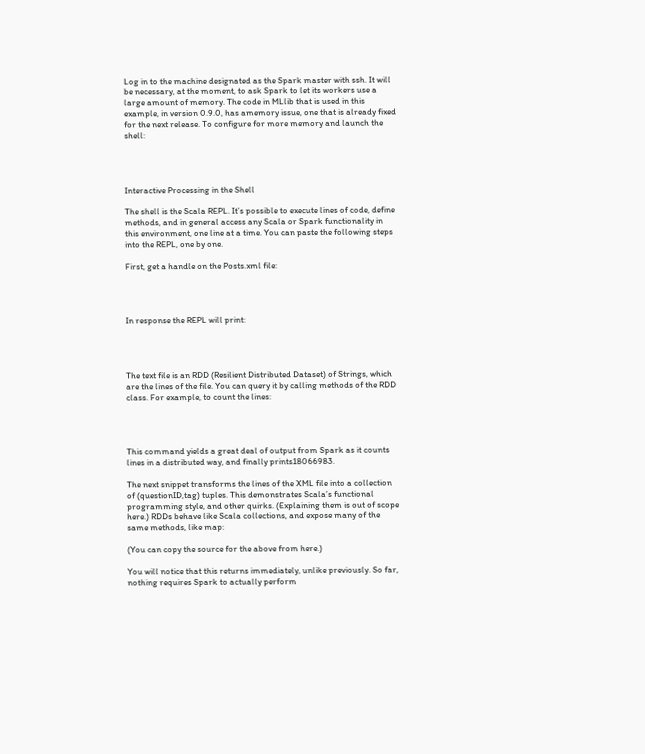Log in to the machine designated as the Spark master with ssh. It will be necessary, at the moment, to ask Spark to let its workers use a large amount of memory. The code in MLlib that is used in this example, in version 0.9.0, has amemory issue, one that is already fixed for the next release. To configure for more memory and launch the shell:




Interactive Processing in the Shell

The shell is the Scala REPL. It’s possible to execute lines of code, define methods, and in general access any Scala or Spark functionality in this environment, one line at a time. You can paste the following steps into the REPL, one by one.

First, get a handle on the Posts.xml file:




In response the REPL will print:




The text file is an RDD (Resilient Distributed Dataset) of Strings, which are the lines of the file. You can query it by calling methods of the RDD class. For example, to count the lines:




This command yields a great deal of output from Spark as it counts lines in a distributed way, and finally prints18066983.

The next snippet transforms the lines of the XML file into a collection of (questionID,tag) tuples. This demonstrates Scala’s functional programming style, and other quirks. (Explaining them is out of scope here.) RDDs behave like Scala collections, and expose many of the same methods, like map:

(You can copy the source for the above from here.)

You will notice that this returns immediately, unlike previously. So far, nothing requires Spark to actually perform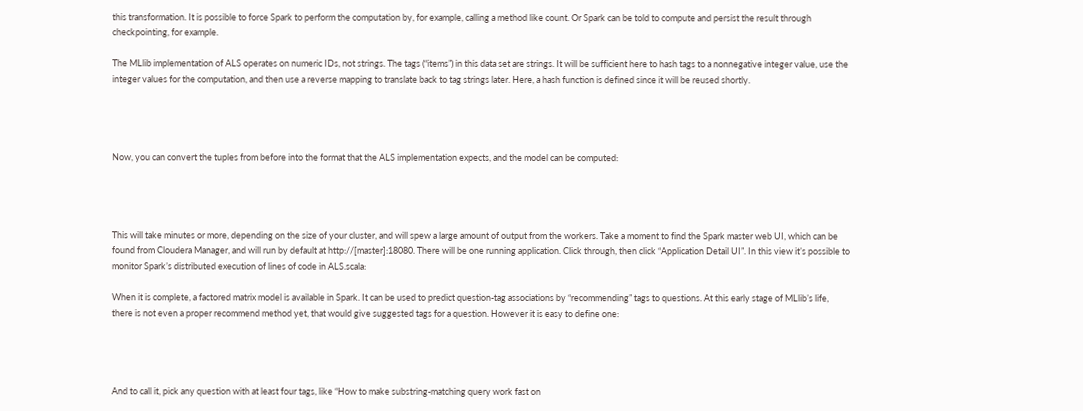this transformation. It is possible to force Spark to perform the computation by, for example, calling a method like count. Or Spark can be told to compute and persist the result through checkpointing, for example.

The MLlib implementation of ALS operates on numeric IDs, not strings. The tags (“items”) in this data set are strings. It will be sufficient here to hash tags to a nonnegative integer value, use the integer values for the computation, and then use a reverse mapping to translate back to tag strings later. Here, a hash function is defined since it will be reused shortly.




Now, you can convert the tuples from before into the format that the ALS implementation expects, and the model can be computed:




This will take minutes or more, depending on the size of your cluster, and will spew a large amount of output from the workers. Take a moment to find the Spark master web UI, which can be found from Cloudera Manager, and will run by default at http://[master]:18080. There will be one running application. Click through, then click “Application Detail UI”. In this view it’s possible to monitor Spark’s distributed execution of lines of code in ALS.scala:

When it is complete, a factored matrix model is available in Spark. It can be used to predict question-tag associations by “recommending” tags to questions. At this early stage of MLlib’s life, there is not even a proper recommend method yet, that would give suggested tags for a question. However it is easy to define one:




And to call it, pick any question with at least four tags, like “How to make substring-matching query work fast on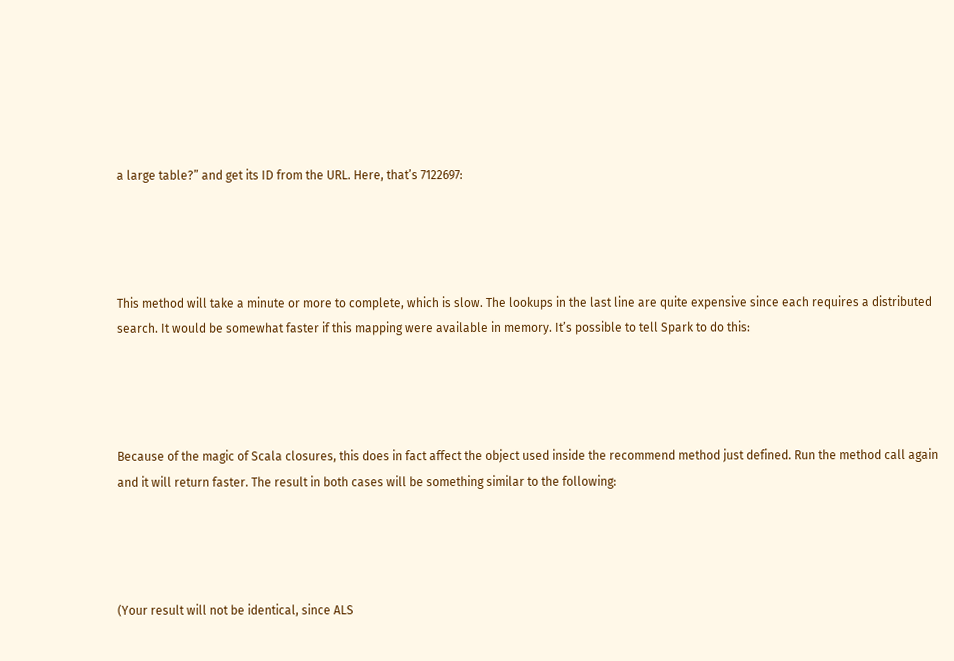a large table?” and get its ID from the URL. Here, that’s 7122697:




This method will take a minute or more to complete, which is slow. The lookups in the last line are quite expensive since each requires a distributed search. It would be somewhat faster if this mapping were available in memory. It’s possible to tell Spark to do this:




Because of the magic of Scala closures, this does in fact affect the object used inside the recommend method just defined. Run the method call again and it will return faster. The result in both cases will be something similar to the following:




(Your result will not be identical, since ALS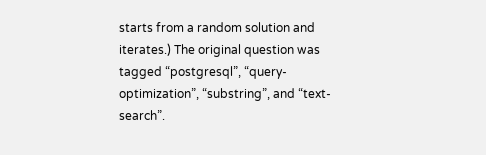starts from a random solution and iterates.) The original question was tagged “postgresql”, “query-optimization”, “substring”, and “text-search”.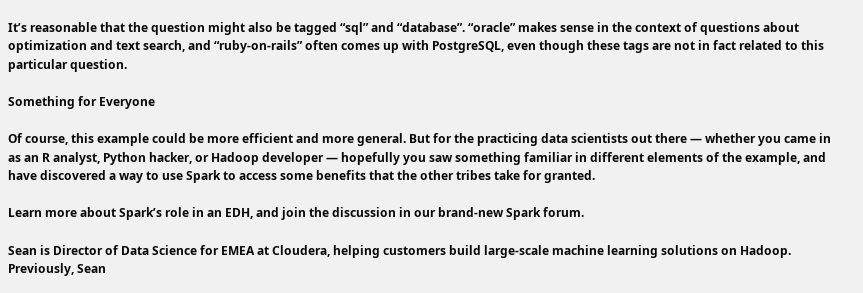It’s reasonable that the question might also be tagged “sql” and “database”. “oracle” makes sense in the context of questions about optimization and text search, and “ruby-on-rails” often comes up with PostgreSQL, even though these tags are not in fact related to this particular question.

Something for Everyone

Of course, this example could be more efficient and more general. But for the practicing data scientists out there — whether you came in as an R analyst, Python hacker, or Hadoop developer — hopefully you saw something familiar in different elements of the example, and have discovered a way to use Spark to access some benefits that the other tribes take for granted.

Learn more about Spark’s role in an EDH, and join the discussion in our brand-new Spark forum.

Sean is Director of Data Science for EMEA at Cloudera, helping customers build large-scale machine learning solutions on Hadoop. Previously, Sean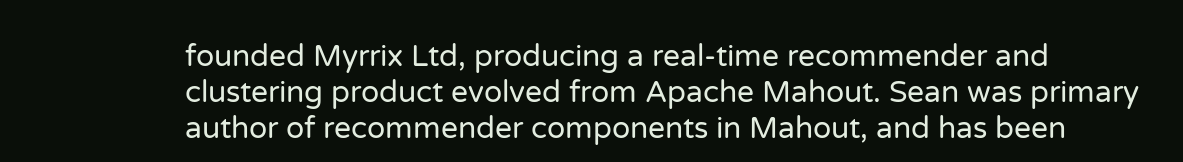founded Myrrix Ltd, producing a real-time recommender and clustering product evolved from Apache Mahout. Sean was primary author of recommender components in Mahout, and has been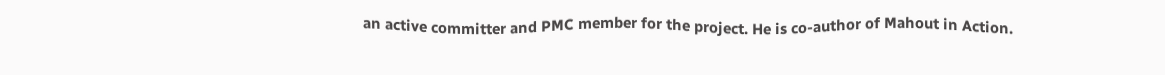an active committer and PMC member for the project. He is co-author of Mahout in Action.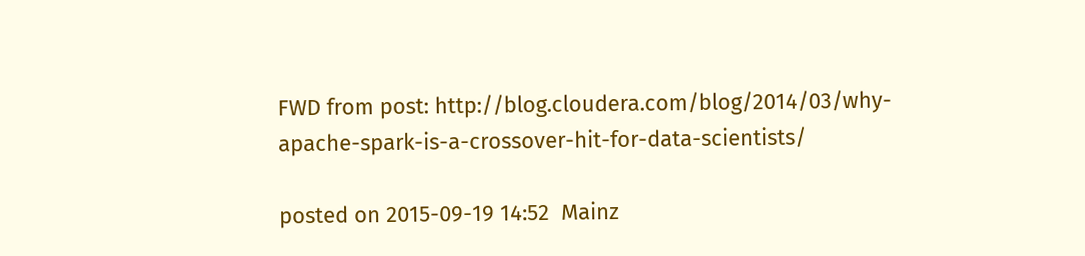FWD from post: http://blog.cloudera.com/blog/2014/03/why-apache-spark-is-a-crossover-hit-for-data-scientists/

posted on 2015-09-19 14:52  Mainz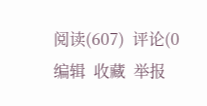阅读(607)  评论(0编辑  收藏  举报